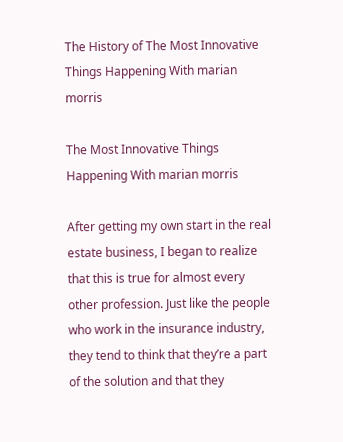The History of The Most Innovative Things Happening With marian morris

The Most Innovative Things Happening With marian morris

After getting my own start in the real estate business, I began to realize that this is true for almost every other profession. Just like the people who work in the insurance industry, they tend to think that they’re a part of the solution and that they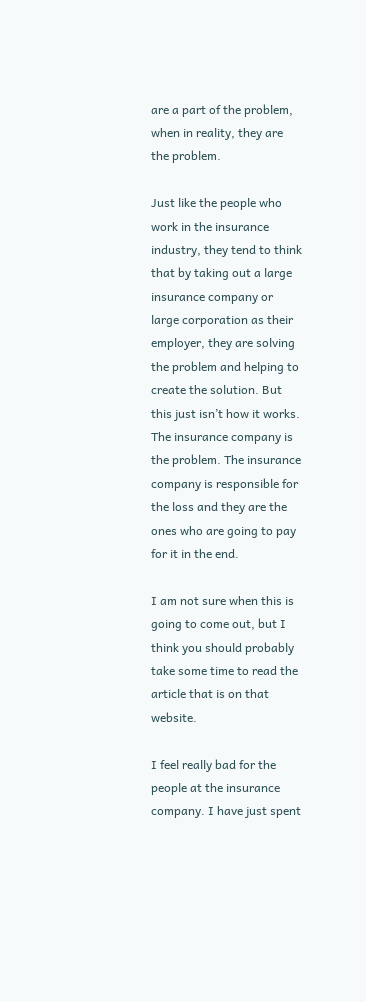are a part of the problem, when in reality, they are the problem.

Just like the people who work in the insurance industry, they tend to think that by taking out a large insurance company or large corporation as their employer, they are solving the problem and helping to create the solution. But this just isn’t how it works. The insurance company is the problem. The insurance company is responsible for the loss and they are the ones who are going to pay for it in the end.

I am not sure when this is going to come out, but I think you should probably take some time to read the article that is on that website.

I feel really bad for the people at the insurance company. I have just spent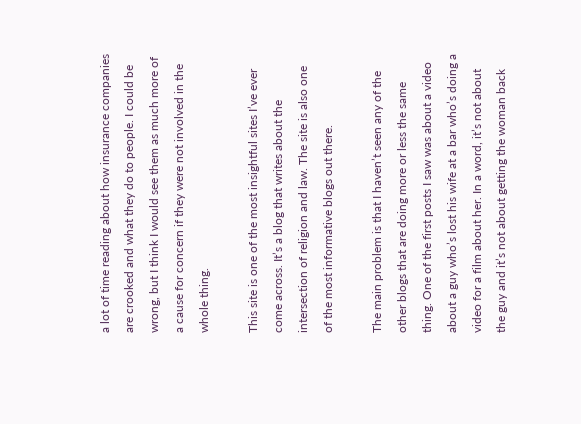a lot of time reading about how insurance companies are crooked and what they do to people. I could be wrong, but I think I would see them as much more of a cause for concern if they were not involved in the whole thing.

This site is one of the most insightful sites I’ve ever come across. It’s a blog that writes about the intersection of religion and law. The site is also one of the most informative blogs out there.

The main problem is that I haven’t seen any of the other blogs that are doing more or less the same thing. One of the first posts I saw was about a video about a guy who’s lost his wife at a bar who’s doing a video for a film about her. In a word, it’s not about the guy and it’s not about getting the woman back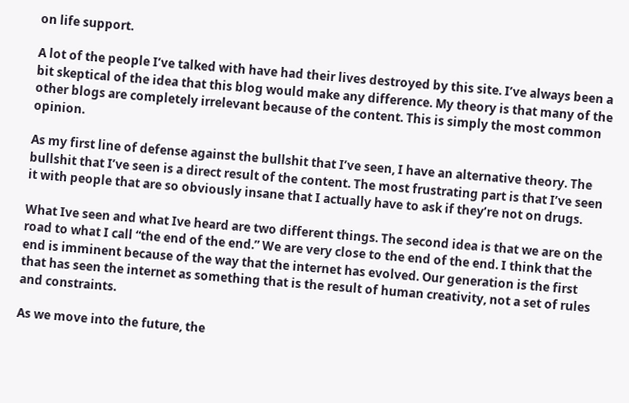on life support.

A lot of the people I’ve talked with have had their lives destroyed by this site. I’ve always been a bit skeptical of the idea that this blog would make any difference. My theory is that many of the other blogs are completely irrelevant because of the content. This is simply the most common opinion.

As my first line of defense against the bullshit that I’ve seen, I have an alternative theory. The bullshit that I’ve seen is a direct result of the content. The most frustrating part is that I’ve seen it with people that are so obviously insane that I actually have to ask if they’re not on drugs.

What Ive seen and what Ive heard are two different things. The second idea is that we are on the road to what I call “the end of the end.” We are very close to the end of the end. I think that the end is imminent because of the way that the internet has evolved. Our generation is the first that has seen the internet as something that is the result of human creativity, not a set of rules and constraints.

As we move into the future, the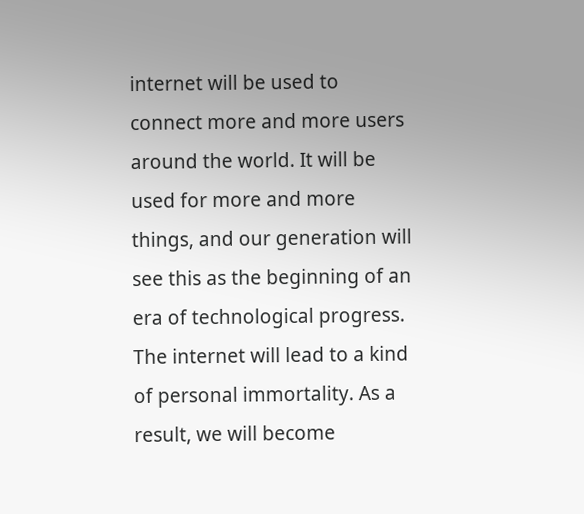internet will be used to connect more and more users around the world. It will be used for more and more things, and our generation will see this as the beginning of an era of technological progress. The internet will lead to a kind of personal immortality. As a result, we will become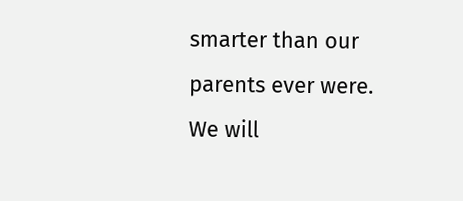smarter than our parents ever were. We will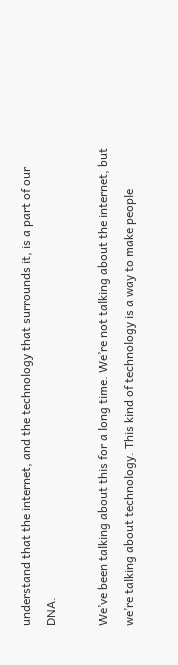understand that the internet, and the technology that surrounds it, is a part of our DNA.

We’ve been talking about this for a long time. We’re not talking about the internet, but we’re talking about technology. This kind of technology is a way to make people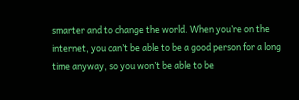smarter and to change the world. When you’re on the internet, you can’t be able to be a good person for a long time anyway, so you won’t be able to be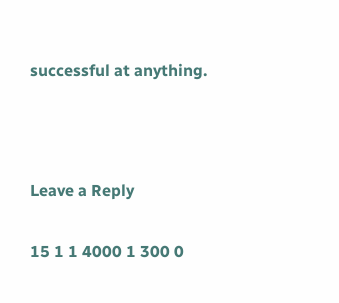successful at anything.



Leave a Reply

15 1 1 4000 1 300 0